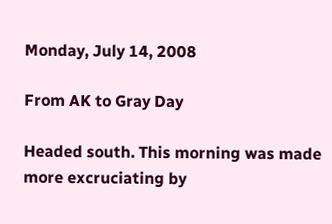Monday, July 14, 2008

From AK to Gray Day

Headed south. This morning was made more excruciating by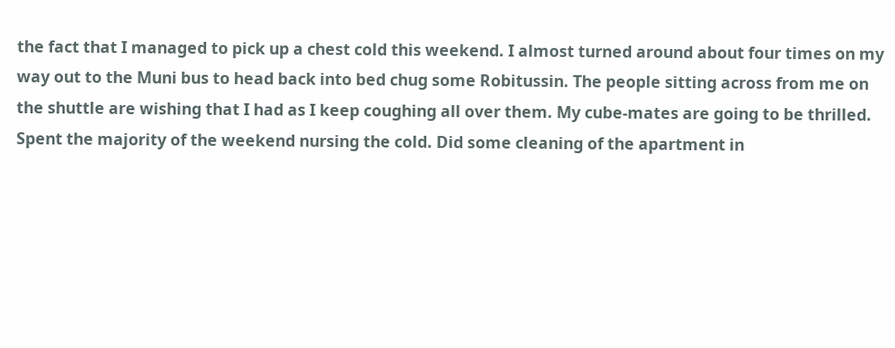the fact that I managed to pick up a chest cold this weekend. I almost turned around about four times on my way out to the Muni bus to head back into bed chug some Robitussin. The people sitting across from me on the shuttle are wishing that I had as I keep coughing all over them. My cube-mates are going to be thrilled.
Spent the majority of the weekend nursing the cold. Did some cleaning of the apartment in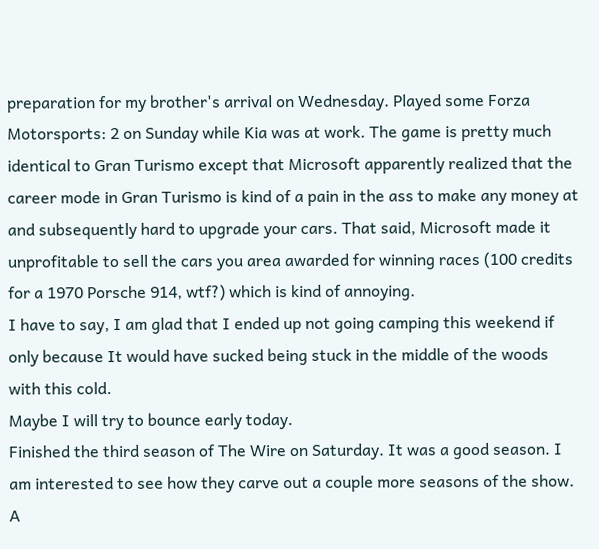preparation for my brother's arrival on Wednesday. Played some Forza Motorsports: 2 on Sunday while Kia was at work. The game is pretty much identical to Gran Turismo except that Microsoft apparently realized that the career mode in Gran Turismo is kind of a pain in the ass to make any money at and subsequently hard to upgrade your cars. That said, Microsoft made it unprofitable to sell the cars you area awarded for winning races (100 credits for a 1970 Porsche 914, wtf?) which is kind of annoying.
I have to say, I am glad that I ended up not going camping this weekend if only because It would have sucked being stuck in the middle of the woods with this cold.
Maybe I will try to bounce early today.
Finished the third season of The Wire on Saturday. It was a good season. I am interested to see how they carve out a couple more seasons of the show. A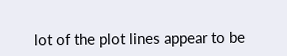lot of the plot lines appear to be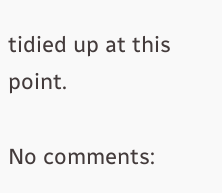tidied up at this point.

No comments: